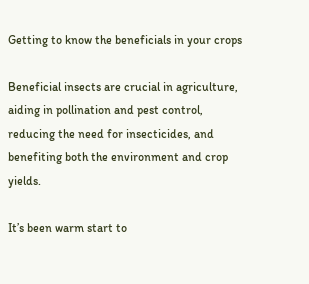Getting to know the beneficials in your crops

Beneficial insects are crucial in agriculture, aiding in pollination and pest control, reducing the need for insecticides, and benefiting both the environment and crop yields.

It’s been warm start to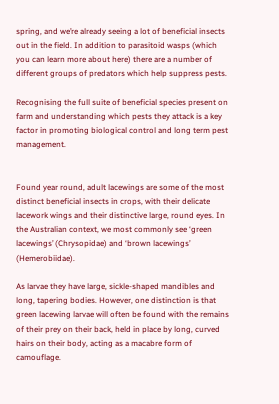spring, and we’re already seeing a lot of beneficial insects out in the field. In addition to parasitoid wasps (which you can learn more about here) there are a number of different groups of predators which help suppress pests.

Recognising the full suite of beneficial species present on farm and understanding which pests they attack is a key factor in promoting biological control and long term pest management.


Found year round, adult lacewings are some of the most distinct beneficial insects in crops, with their delicate lacework wings and their distinctive large, round eyes. In the Australian context, we most commonly see ‘green lacewings’ (Chrysopidae) and ‘brown lacewings’ (Hemerobiidae).

As larvae they have large, sickle-shaped mandibles and long, tapering bodies. However, one distinction is that green lacewing larvae will often be found with the remains of their prey on their back, held in place by long, curved hairs on their body, acting as a macabre form of camouflage.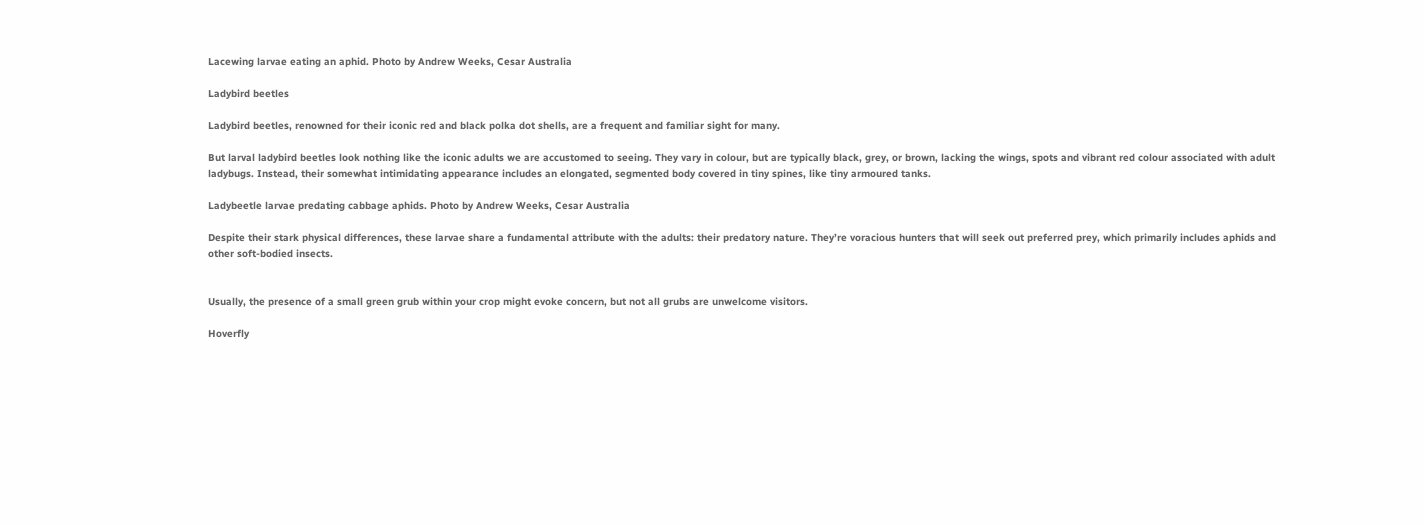Lacewing larvae eating an aphid. Photo by Andrew Weeks, Cesar Australia

Ladybird beetles

Ladybird beetles, renowned for their iconic red and black polka dot shells, are a frequent and familiar sight for many.

But larval ladybird beetles look nothing like the iconic adults we are accustomed to seeing. They vary in colour, but are typically black, grey, or brown, lacking the wings, spots and vibrant red colour associated with adult ladybugs. Instead, their somewhat intimidating appearance includes an elongated, segmented body covered in tiny spines, like tiny armoured tanks.

Ladybeetle larvae predating cabbage aphids. Photo by Andrew Weeks, Cesar Australia

Despite their stark physical differences, these larvae share a fundamental attribute with the adults: their predatory nature. They’re voracious hunters that will seek out preferred prey, which primarily includes aphids and other soft-bodied insects.


Usually, the presence of a small green grub within your crop might evoke concern, but not all grubs are unwelcome visitors.

Hoverfly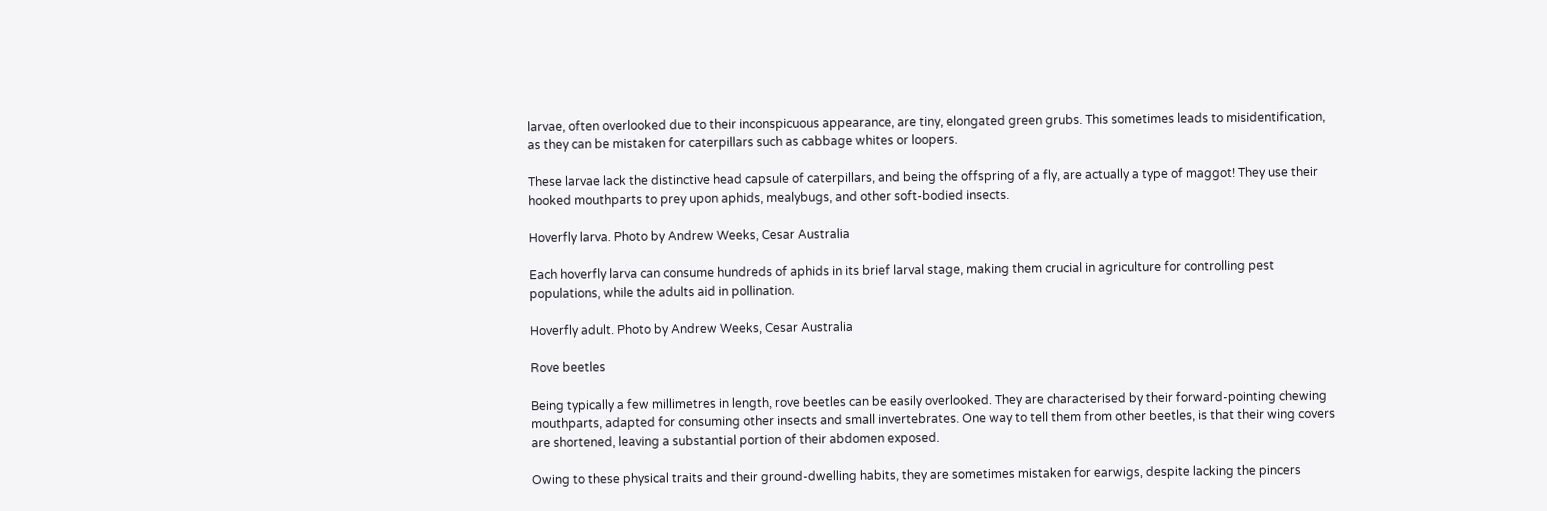larvae, often overlooked due to their inconspicuous appearance, are tiny, elongated green grubs. This sometimes leads to misidentification, as they can be mistaken for caterpillars such as cabbage whites or loopers.

These larvae lack the distinctive head capsule of caterpillars, and being the offspring of a fly, are actually a type of maggot! They use their hooked mouthparts to prey upon aphids, mealybugs, and other soft-bodied insects.

Hoverfly larva. Photo by Andrew Weeks, Cesar Australia

Each hoverfly larva can consume hundreds of aphids in its brief larval stage, making them crucial in agriculture for controlling pest populations, while the adults aid in pollination.

Hoverfly adult. Photo by Andrew Weeks, Cesar Australia

Rove beetles

Being typically a few millimetres in length, rove beetles can be easily overlooked. They are characterised by their forward-pointing chewing mouthparts, adapted for consuming other insects and small invertebrates. One way to tell them from other beetles, is that their wing covers are shortened, leaving a substantial portion of their abdomen exposed.

Owing to these physical traits and their ground-dwelling habits, they are sometimes mistaken for earwigs, despite lacking the pincers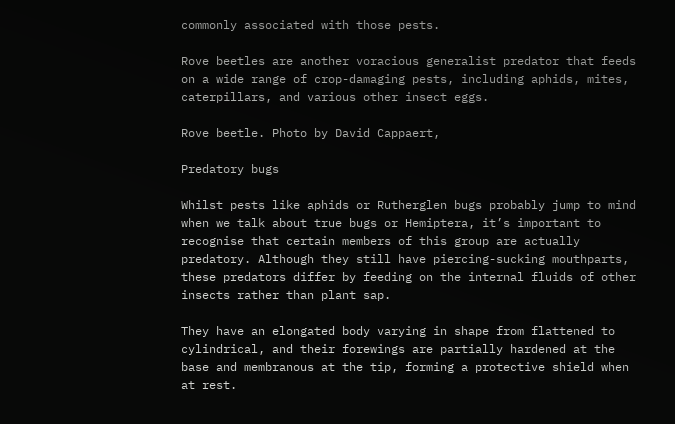commonly associated with those pests.

Rove beetles are another voracious generalist predator that feeds on a wide range of crop-damaging pests, including aphids, mites, caterpillars, and various other insect eggs.

Rove beetle. Photo by David Cappaert,

Predatory bugs

Whilst pests like aphids or Rutherglen bugs probably jump to mind when we talk about true bugs or Hemiptera, it’s important to recognise that certain members of this group are actually predatory. Although they still have piercing-sucking mouthparts, these predators differ by feeding on the internal fluids of other insects rather than plant sap.

They have an elongated body varying in shape from flattened to cylindrical, and their forewings are partially hardened at the base and membranous at the tip, forming a protective shield when at rest.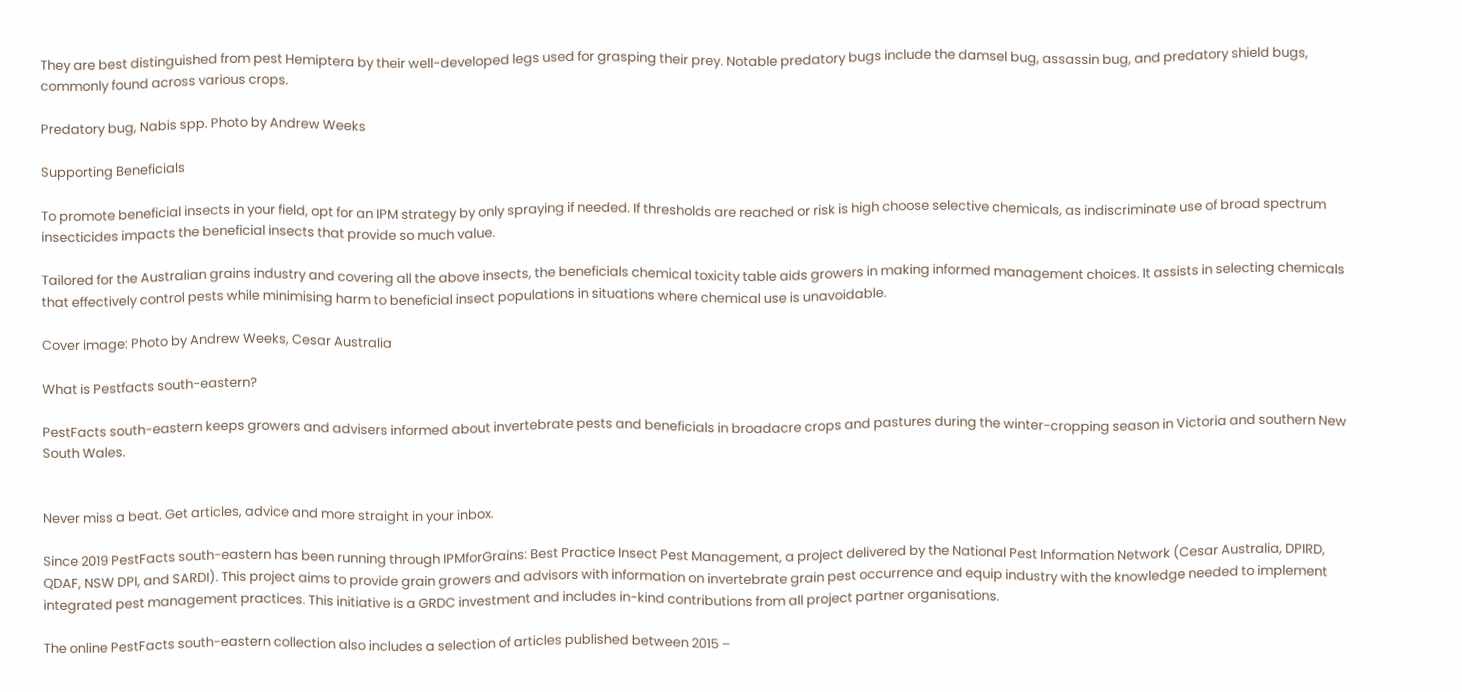They are best distinguished from pest Hemiptera by their well-developed legs used for grasping their prey. Notable predatory bugs include the damsel bug, assassin bug, and predatory shield bugs, commonly found across various crops.

Predatory bug, Nabis spp. Photo by Andrew Weeks

Supporting Beneficials

To promote beneficial insects in your field, opt for an IPM strategy by only spraying if needed. If thresholds are reached or risk is high choose selective chemicals, as indiscriminate use of broad spectrum insecticides impacts the beneficial insects that provide so much value.

Tailored for the Australian grains industry and covering all the above insects, the beneficials chemical toxicity table aids growers in making informed management choices. It assists in selecting chemicals that effectively control pests while minimising harm to beneficial insect populations in situations where chemical use is unavoidable.

Cover image: Photo by Andrew Weeks, Cesar Australia

What is Pestfacts south-eastern?

PestFacts south-eastern keeps growers and advisers informed about invertebrate pests and beneficials in broadacre crops and pastures during the winter-cropping season in Victoria and southern New South Wales.


Never miss a beat. Get articles, advice and more straight in your inbox.

Since 2019 PestFacts south-eastern has been running through IPMforGrains: Best Practice Insect Pest Management, a project delivered by the National Pest Information Network (Cesar Australia, DPIRD, QDAF, NSW DPI, and SARDI). This project aims to provide grain growers and advisors with information on invertebrate grain pest occurrence and equip industry with the knowledge needed to implement integrated pest management practices. This initiative is a GRDC investment and includes in-kind contributions from all project partner organisations.

The online PestFacts south-eastern collection also includes a selection of articles published between 2015 –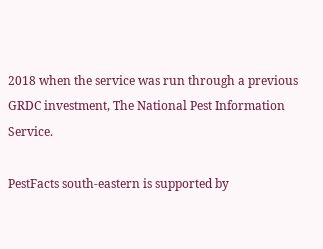2018 when the service was run through a previous GRDC investment, The National Pest Information Service.

PestFacts south-eastern is supported by